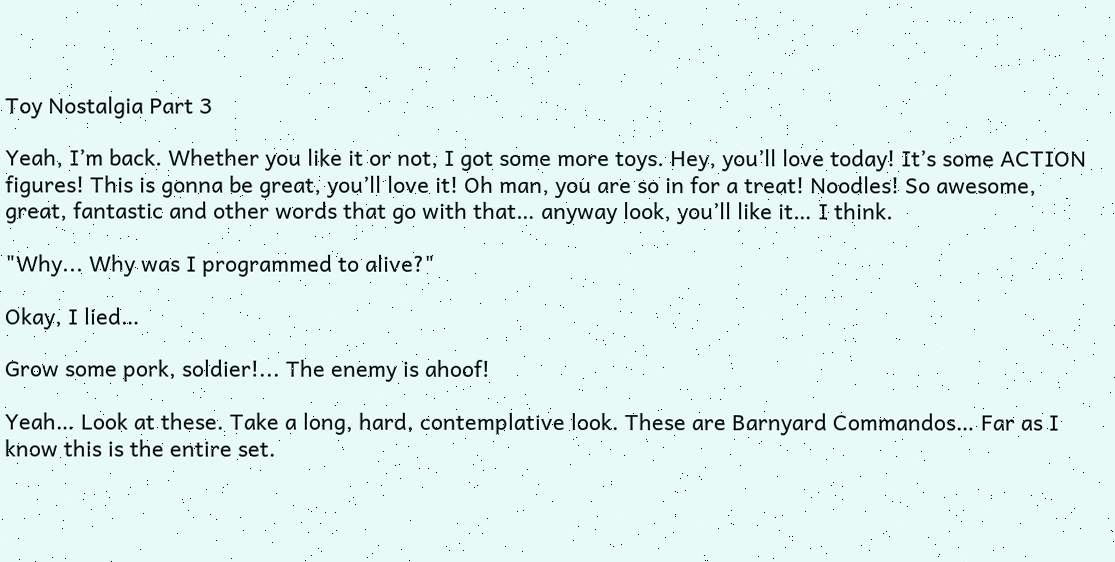Toy Nostalgia Part 3

Yeah, I’m back. Whether you like it or not, I got some more toys. Hey, you’ll love today! It’s some ACTION figures! This is gonna be great, you’ll love it! Oh man, you are so in for a treat! Noodles! So awesome, great, fantastic and other words that go with that… anyway look, you’ll like it… I think.

"Why... Why was I programmed to alive?"

Okay, I lied…

Grow some pork, soldier!... The enemy is ahoof!

Yeah… Look at these. Take a long, hard, contemplative look. These are Barnyard Commandos… Far as I know this is the entire set.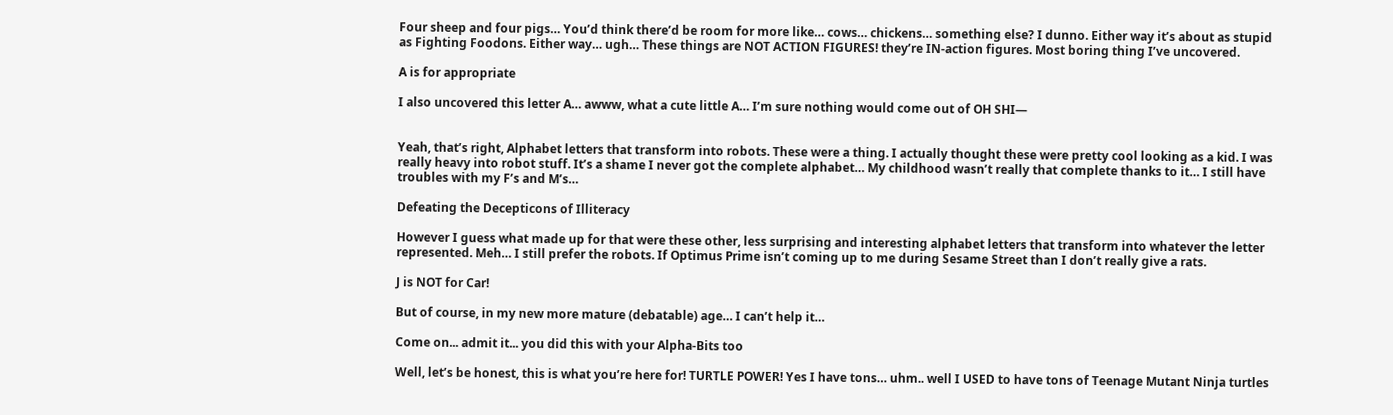Four sheep and four pigs… You’d think there’d be room for more like… cows… chickens… something else? I dunno. Either way it’s about as stupid as Fighting Foodons. Either way… ugh… These things are NOT ACTION FIGURES! they’re IN-action figures. Most boring thing I’ve uncovered.

A is for appropriate

I also uncovered this letter A… awww, what a cute little A… I’m sure nothing would come out of OH SHI—


Yeah, that’s right, Alphabet letters that transform into robots. These were a thing. I actually thought these were pretty cool looking as a kid. I was really heavy into robot stuff. It’s a shame I never got the complete alphabet… My childhood wasn’t really that complete thanks to it… I still have troubles with my F’s and M’s…

Defeating the Decepticons of Illiteracy

However I guess what made up for that were these other, less surprising and interesting alphabet letters that transform into whatever the letter represented. Meh… I still prefer the robots. If Optimus Prime isn’t coming up to me during Sesame Street than I don’t really give a rats.

J is NOT for Car!

But of course, in my new more mature (debatable) age… I can’t help it…

Come on... admit it... you did this with your Alpha-Bits too

Well, let’s be honest, this is what you’re here for! TURTLE POWER! Yes I have tons… uhm.. well I USED to have tons of Teenage Mutant Ninja turtles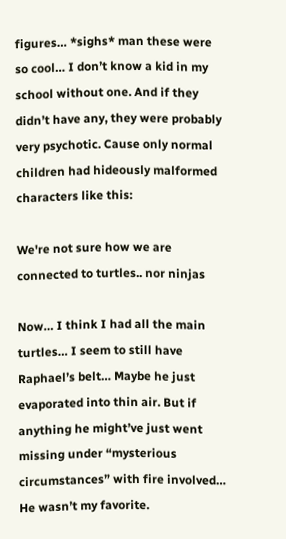figures… *sighs* man these were so cool… I don’t know a kid in my school without one. And if they didn’t have any, they were probably very psychotic. Cause only normal children had hideously malformed characters like this:

We're not sure how we are connected to turtles.. nor ninjas

Now… I think I had all the main turtles… I seem to still have Raphael’s belt… Maybe he just evaporated into thin air. But if anything he might’ve just went missing under “mysterious circumstances” with fire involved… He wasn’t my favorite.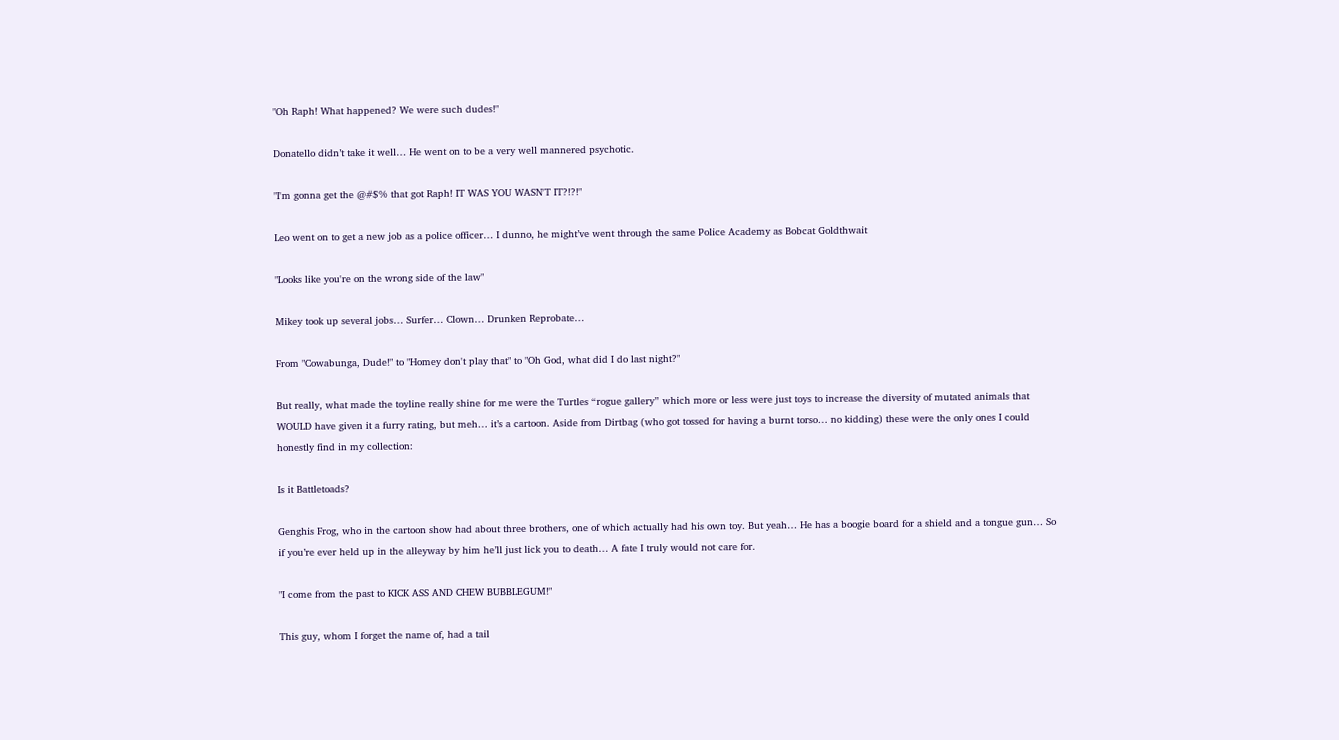"Oh Raph! What happened? We were such dudes!"

Donatello didn’t take it well… He went on to be a very well mannered psychotic.

"I'm gonna get the @#$% that got Raph! IT WAS YOU WASN'T IT?!?!"

Leo went on to get a new job as a police officer… I dunno, he might’ve went through the same Police Academy as Bobcat Goldthwait

"Looks like you're on the wrong side of the law"

Mikey took up several jobs… Surfer… Clown… Drunken Reprobate…

From "Cowabunga, Dude!" to "Homey don't play that" to "Oh God, what did I do last night?"

But really, what made the toyline really shine for me were the Turtles “rogue gallery” which more or less were just toys to increase the diversity of mutated animals that WOULD have given it a furry rating, but meh… it’s a cartoon. Aside from Dirtbag (who got tossed for having a burnt torso… no kidding) these were the only ones I could honestly find in my collection:

Is it Battletoads?

Genghis Frog, who in the cartoon show had about three brothers, one of which actually had his own toy. But yeah… He has a boogie board for a shield and a tongue gun… So if you’re ever held up in the alleyway by him he’ll just lick you to death… A fate I truly would not care for.

"I come from the past to KICK ASS AND CHEW BUBBLEGUM!"

This guy, whom I forget the name of, had a tail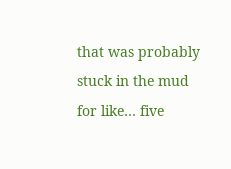that was probably stuck in the mud for like… five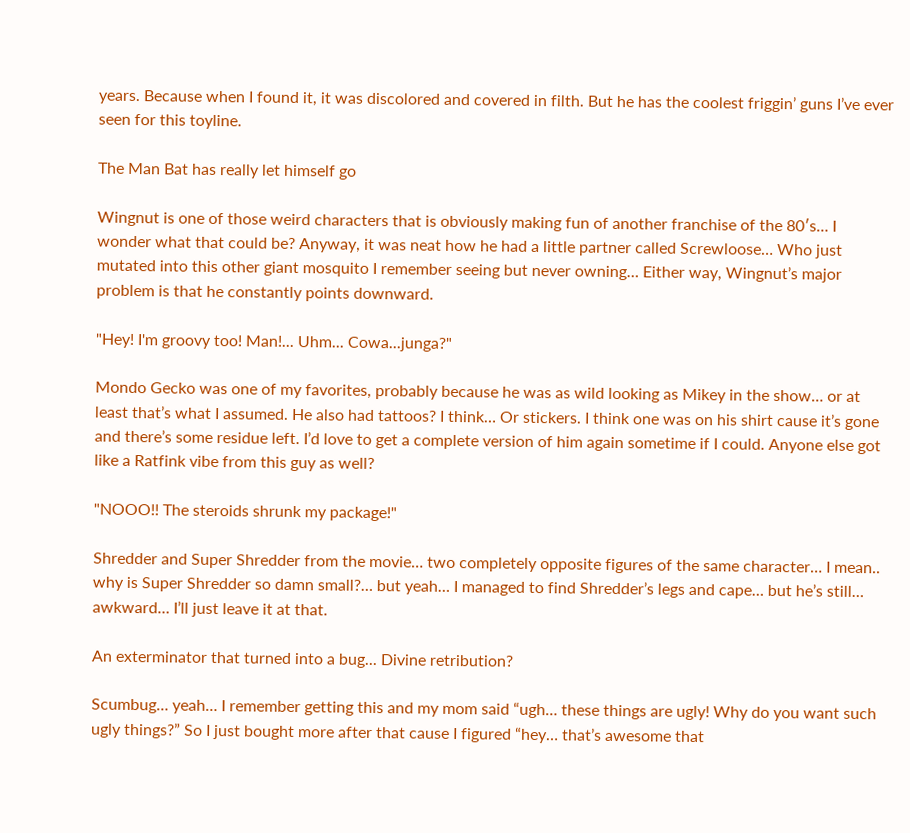years. Because when I found it, it was discolored and covered in filth. But he has the coolest friggin’ guns I’ve ever seen for this toyline.

The Man Bat has really let himself go

Wingnut is one of those weird characters that is obviously making fun of another franchise of the 80′s… I wonder what that could be? Anyway, it was neat how he had a little partner called Screwloose… Who just mutated into this other giant mosquito I remember seeing but never owning… Either way, Wingnut’s major problem is that he constantly points downward.

"Hey! I'm groovy too! Man!... Uhm... Cowa...junga?"

Mondo Gecko was one of my favorites, probably because he was as wild looking as Mikey in the show… or at least that’s what I assumed. He also had tattoos? I think… Or stickers. I think one was on his shirt cause it’s gone and there’s some residue left. I’d love to get a complete version of him again sometime if I could. Anyone else got like a Ratfink vibe from this guy as well?

"NOOO!! The steroids shrunk my package!"

Shredder and Super Shredder from the movie… two completely opposite figures of the same character… I mean.. why is Super Shredder so damn small?… but yeah… I managed to find Shredder’s legs and cape… but he’s still… awkward… I’ll just leave it at that.

An exterminator that turned into a bug... Divine retribution?

Scumbug… yeah… I remember getting this and my mom said “ugh… these things are ugly! Why do you want such ugly things?” So I just bought more after that cause I figured “hey… that’s awesome that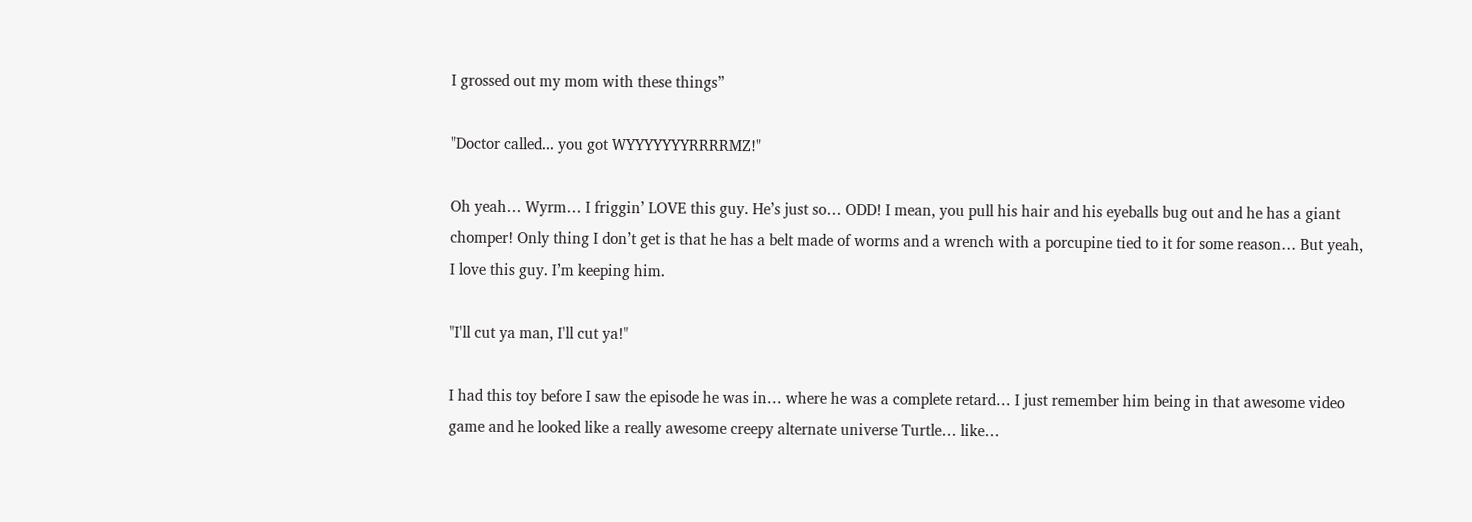I grossed out my mom with these things”

"Doctor called... you got WYYYYYYYRRRRMZ!"

Oh yeah… Wyrm… I friggin’ LOVE this guy. He’s just so… ODD! I mean, you pull his hair and his eyeballs bug out and he has a giant chomper! Only thing I don’t get is that he has a belt made of worms and a wrench with a porcupine tied to it for some reason… But yeah, I love this guy. I’m keeping him.

"I'll cut ya man, I'll cut ya!"

I had this toy before I saw the episode he was in… where he was a complete retard… I just remember him being in that awesome video game and he looked like a really awesome creepy alternate universe Turtle… like…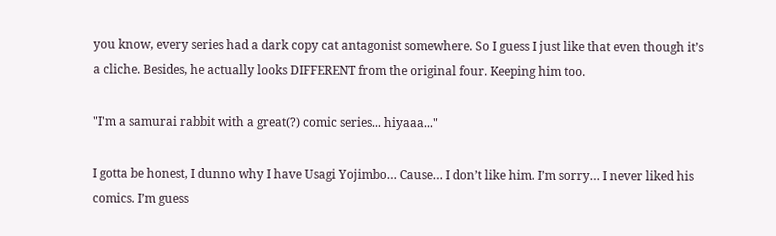you know, every series had a dark copy cat antagonist somewhere. So I guess I just like that even though it’s a cliche. Besides, he actually looks DIFFERENT from the original four. Keeping him too.

"I'm a samurai rabbit with a great(?) comic series... hiyaaa..."

I gotta be honest, I dunno why I have Usagi Yojimbo… Cause… I don’t like him. I’m sorry… I never liked his comics. I’m guess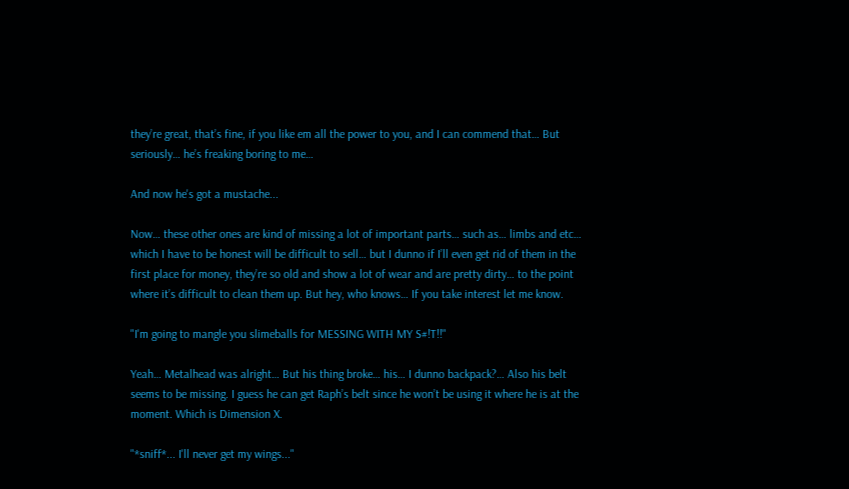they’re great, that’s fine, if you like em all the power to you, and I can commend that… But seriously… he’s freaking boring to me…

And now he's got a mustache...

Now… these other ones are kind of missing a lot of important parts… such as… limbs and etc… which I have to be honest will be difficult to sell… but I dunno if I’ll even get rid of them in the first place for money, they’re so old and show a lot of wear and are pretty dirty… to the point where it’s difficult to clean them up. But hey, who knows… If you take interest let me know.

"I'm going to mangle you slimeballs for MESSING WITH MY S#!T!!"

Yeah… Metalhead was alright… But his thing broke… his… I dunno backpack?… Also his belt seems to be missing. I guess he can get Raph’s belt since he won’t be using it where he is at the moment. Which is Dimension X.

"*sniff*... I'll never get my wings..."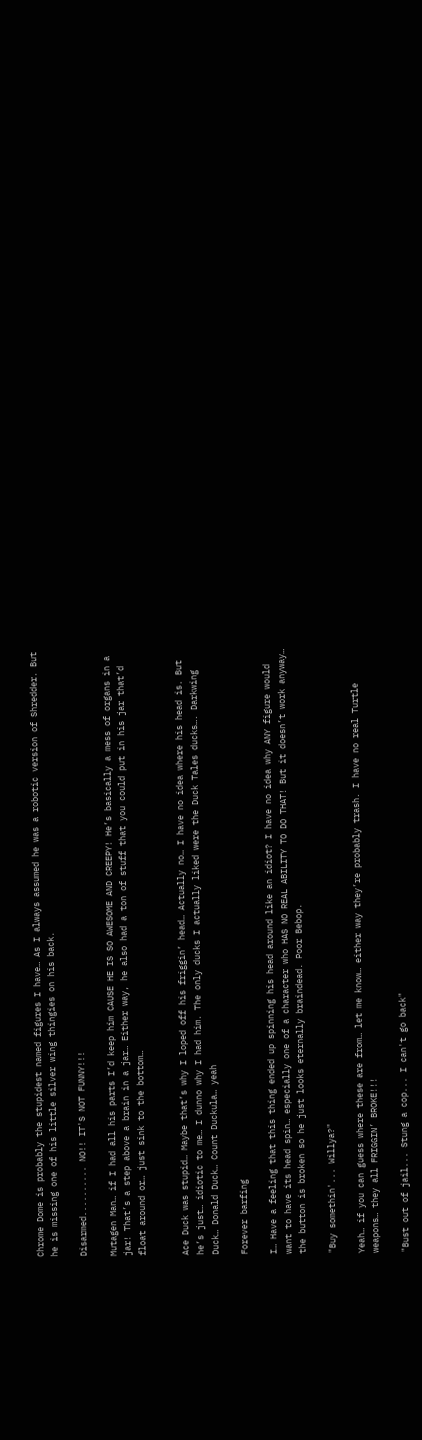Chrome Dome is probably the stupidest named figures I have… As I always assumed he was a robotic version of Shredder. But he is missing one of his little silver wing thingies on his back.

Disarmed.......... NO!! IT'S NOT FUNNY!!!

Mutagen Man… if I had all his parts I’d keep him CAUSE HE IS SO AWESOME AND CREEPY! He’s basically a mess of organs in a jar! That’s a step above a brain in a jar… Either way, he also had a ton of stuff that you could put in his jar that’d float around or… just sink to the bottom…


Ace Duck was stupid… Maybe that’s why I loped off his friggin’ head… Actually no… I have no idea where his head is. But he’s just… idiotic to me… I dunno why I had him. The only ducks I actually liked were the Duck Tales ducks…. Darkwing Duck… Donald Duck… Count Duckula… yeah

Forever barfing

I… Have a feeling that this thing ended up spinning his head around like an idiot? I have no idea why ANY figure would want to have its head spin… especially one of a character who HAS NO REAL ABILITY TO DO THAT! But it doesn’t work anyway… the button is broken so he just looks eternally braindead. Poor Bebop.

"Buy somethin'... Willya?"

Yeah… if you can guess where these are from… let me know… either way they’re probably trash. I have no real Turtle weapons… they all FRIGGIN’ BROKE!!!

"Bust out of jail... Stung a cop... I can't go back"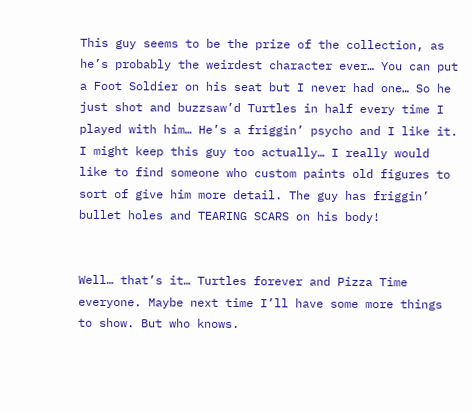This guy seems to be the prize of the collection, as he’s probably the weirdest character ever… You can put a Foot Soldier on his seat but I never had one… So he just shot and buzzsaw’d Turtles in half every time I played with him… He’s a friggin’ psycho and I like it. I might keep this guy too actually… I really would like to find someone who custom paints old figures to sort of give him more detail. The guy has friggin’ bullet holes and TEARING SCARS on his body!


Well… that’s it… Turtles forever and Pizza Time everyone. Maybe next time I’ll have some more things to show. But who knows.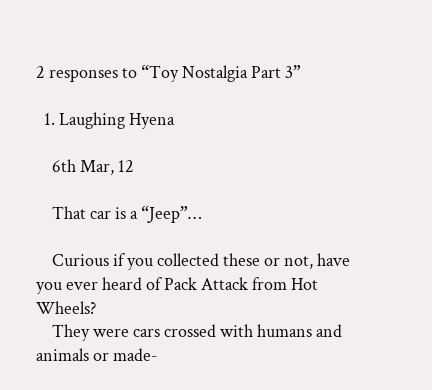2 responses to “Toy Nostalgia Part 3”

  1. Laughing Hyena

    6th Mar, 12

    That car is a “Jeep”…

    Curious if you collected these or not, have you ever heard of Pack Attack from Hot Wheels?
    They were cars crossed with humans and animals or made-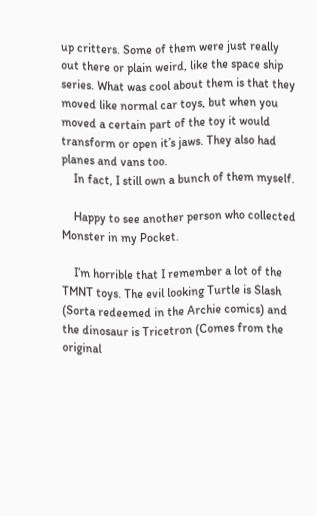up critters. Some of them were just really out there or plain weird, like the space ship series. What was cool about them is that they moved like normal car toys, but when you moved a certain part of the toy it would transform or open it’s jaws. They also had planes and vans too.
    In fact, I still own a bunch of them myself.

    Happy to see another person who collected Monster in my Pocket.

    I’m horrible that I remember a lot of the TMNT toys. The evil looking Turtle is Slash (Sorta redeemed in the Archie comics) and the dinosaur is Tricetron (Comes from the original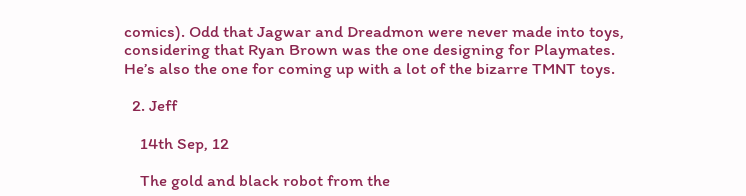comics). Odd that Jagwar and Dreadmon were never made into toys, considering that Ryan Brown was the one designing for Playmates. He’s also the one for coming up with a lot of the bizarre TMNT toys.

  2. Jeff

    14th Sep, 12

    The gold and black robot from the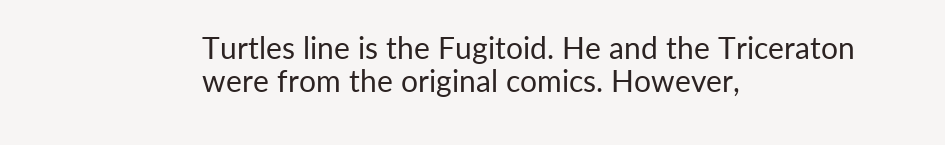Turtles line is the Fugitoid. He and the Triceraton were from the original comics. However,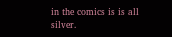in the comics is is all silver.